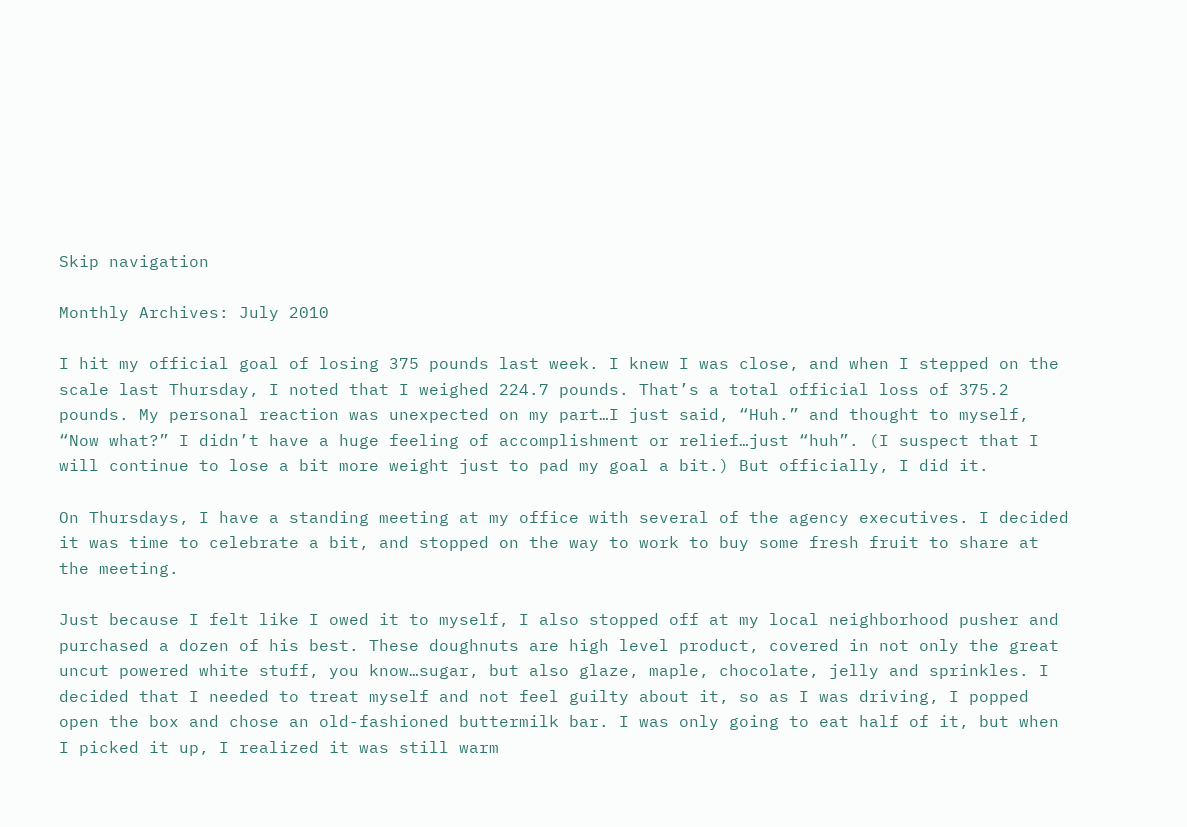Skip navigation

Monthly Archives: July 2010

I hit my official goal of losing 375 pounds last week. I knew I was close, and when I stepped on the scale last Thursday, I noted that I weighed 224.7 pounds. That’s a total official loss of 375.2 pounds. My personal reaction was unexpected on my part…I just said, “Huh.” and thought to myself, “Now what?” I didn’t have a huge feeling of accomplishment or relief…just “huh”. (I suspect that I will continue to lose a bit more weight just to pad my goal a bit.) But officially, I did it.

On Thursdays, I have a standing meeting at my office with several of the agency executives. I decided it was time to celebrate a bit, and stopped on the way to work to buy some fresh fruit to share at the meeting.

Just because I felt like I owed it to myself, I also stopped off at my local neighborhood pusher and purchased a dozen of his best. These doughnuts are high level product, covered in not only the great uncut powered white stuff, you know…sugar, but also glaze, maple, chocolate, jelly and sprinkles. I decided that I needed to treat myself and not feel guilty about it, so as I was driving, I popped open the box and chose an old-fashioned buttermilk bar. I was only going to eat half of it, but when I picked it up, I realized it was still warm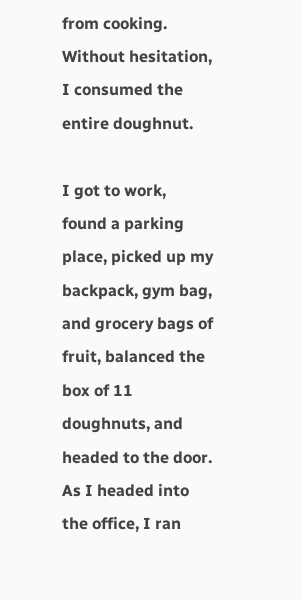from cooking. Without hesitation, I consumed the entire doughnut.

I got to work, found a parking place, picked up my backpack, gym bag, and grocery bags of fruit, balanced the box of 11 doughnuts, and headed to the door. As I headed into the office, I ran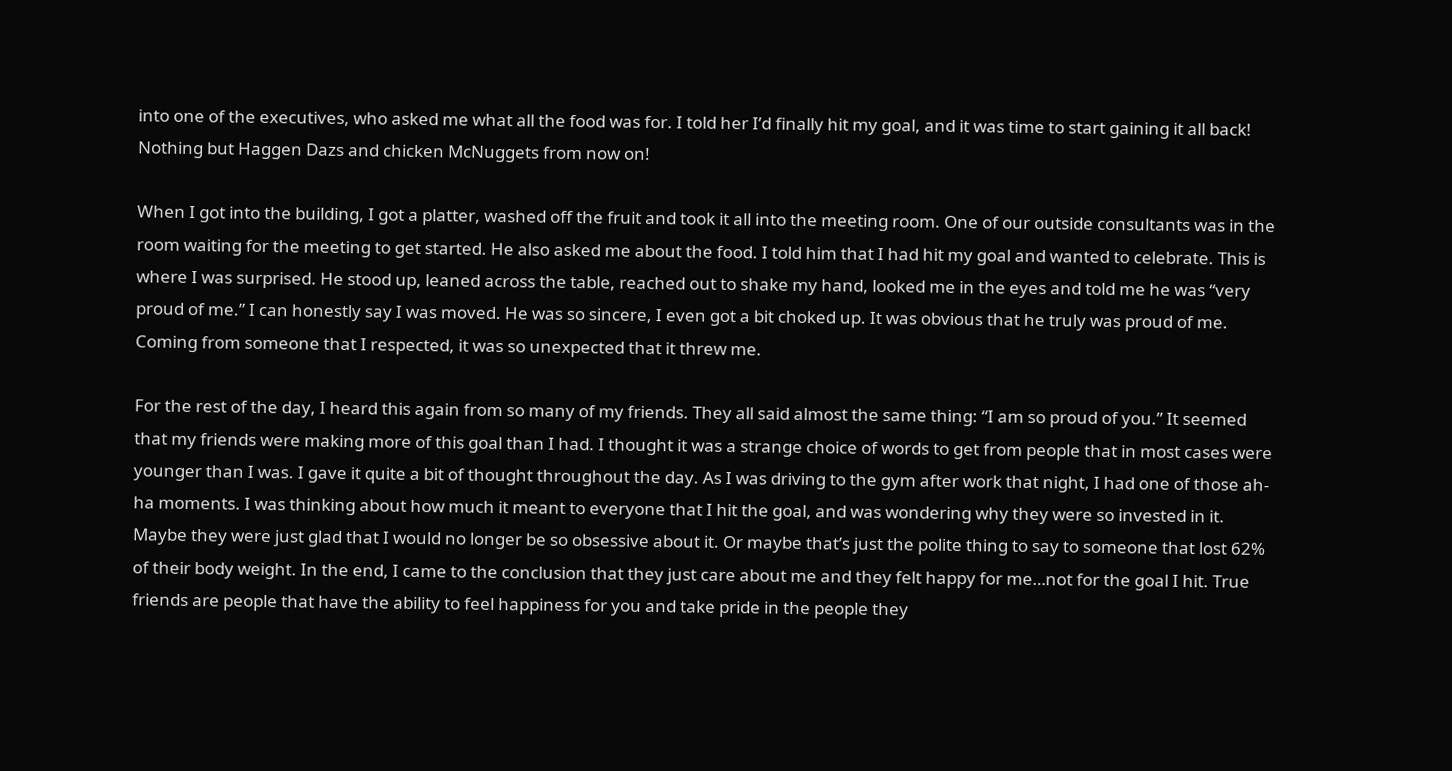into one of the executives, who asked me what all the food was for. I told her I’d finally hit my goal, and it was time to start gaining it all back! Nothing but Haggen Dazs and chicken McNuggets from now on!

When I got into the building, I got a platter, washed off the fruit and took it all into the meeting room. One of our outside consultants was in the room waiting for the meeting to get started. He also asked me about the food. I told him that I had hit my goal and wanted to celebrate. This is where I was surprised. He stood up, leaned across the table, reached out to shake my hand, looked me in the eyes and told me he was “very proud of me.” I can honestly say I was moved. He was so sincere, I even got a bit choked up. It was obvious that he truly was proud of me. Coming from someone that I respected, it was so unexpected that it threw me.

For the rest of the day, I heard this again from so many of my friends. They all said almost the same thing: “I am so proud of you.” It seemed that my friends were making more of this goal than I had. I thought it was a strange choice of words to get from people that in most cases were younger than I was. I gave it quite a bit of thought throughout the day. As I was driving to the gym after work that night, I had one of those ah-ha moments. I was thinking about how much it meant to everyone that I hit the goal, and was wondering why they were so invested in it. Maybe they were just glad that I would no longer be so obsessive about it. Or maybe that’s just the polite thing to say to someone that lost 62% of their body weight. In the end, I came to the conclusion that they just care about me and they felt happy for me…not for the goal I hit. True friends are people that have the ability to feel happiness for you and take pride in the people they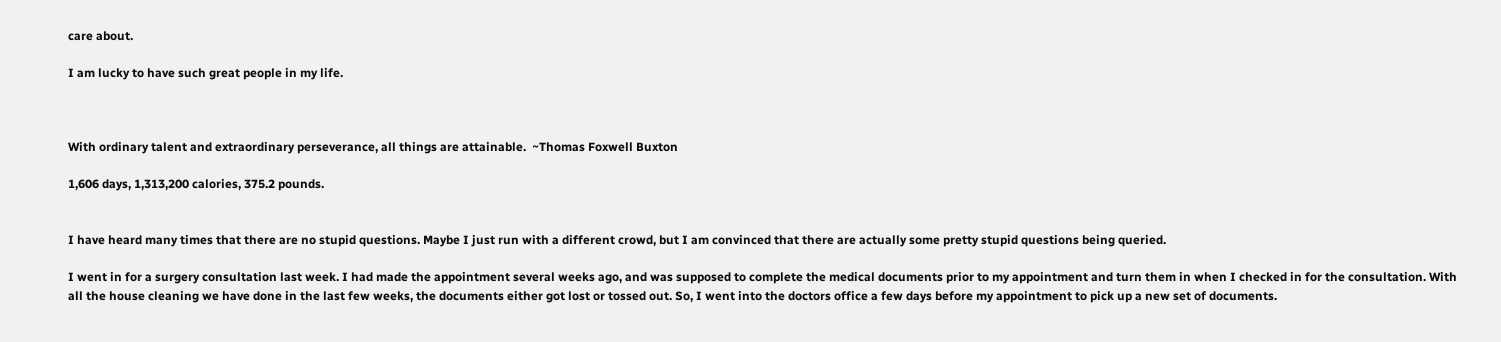care about.

I am lucky to have such great people in my life.



With ordinary talent and extraordinary perseverance, all things are attainable.  ~Thomas Foxwell Buxton

1,606 days, 1,313,200 calories, 375.2 pounds.


I have heard many times that there are no stupid questions. Maybe I just run with a different crowd, but I am convinced that there are actually some pretty stupid questions being queried.

I went in for a surgery consultation last week. I had made the appointment several weeks ago, and was supposed to complete the medical documents prior to my appointment and turn them in when I checked in for the consultation. With all the house cleaning we have done in the last few weeks, the documents either got lost or tossed out. So, I went into the doctors office a few days before my appointment to pick up a new set of documents.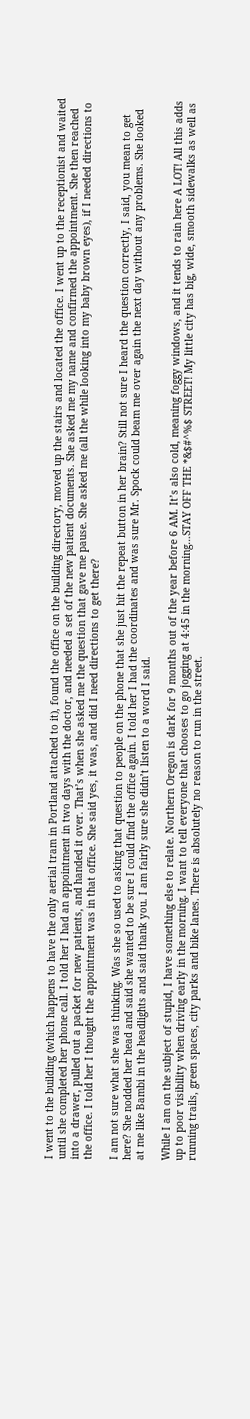I went to the building (which happens to have the only aerial tram in Portland attached to it), found the office on the building directory, moved up the stairs and located the office. I went up to the receptionist and waited until she completed her phone call. I told her I had an appointment in two days with the doctor, and needed a set of the new patient documents. She asked me my name and confirmed the appointment. She then reached into a drawer, pulled out a packet for new patients, and handed it over. That’s when she asked me the question that gave me pause. She asked me (all the while looking into my baby brown eyes), if I needed directions to the office. I told her I thought the appointment was in that office. She said yes, it was, and did I need directions to get there?

I am not sure what she was thinking. Was she so used to asking that question to people on the phone that she just hit the repeat button in her brain? Still not sure I heard the question correctly, I said, you mean to get here? She nodded her head and said she wanted to be sure I could find the office again. I told her I had the coordinates and was sure Mr. Spock could beam me over again the next day without any problems. She looked at me like Bambi in the headlights and said thank you. I am fairly sure she didn’t listen to a word I said.

While I am on the subject of stupid, I have something else to relate. Northern Oregon is dark for 9 months out of the year before 6 AM. It’s also cold, meaning foggy windows, and it tends to rain here A LOT! All this adds up to poor visibility when driving early in the morning. I want to tell everyone that chooses to go jogging at 4:45 in the morning…STAY OFF THE *&$#^%$ STREET! My little city has big, wide, smooth sidewalks as well as running trails, green spaces, city parks and bike lanes. There is absolutely no reason to run in the street.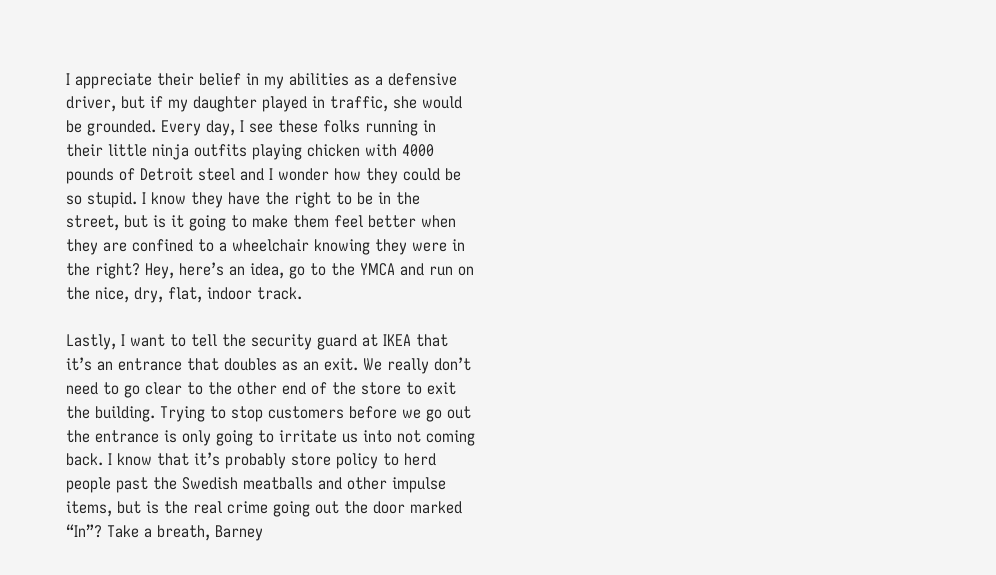I appreciate their belief in my abilities as a defensive driver, but if my daughter played in traffic, she would be grounded. Every day, I see these folks running in their little ninja outfits playing chicken with 4000 pounds of Detroit steel and I wonder how they could be so stupid. I know they have the right to be in the street, but is it going to make them feel better when they are confined to a wheelchair knowing they were in the right? Hey, here’s an idea, go to the YMCA and run on the nice, dry, flat, indoor track.

Lastly, I want to tell the security guard at IKEA that it’s an entrance that doubles as an exit. We really don’t need to go clear to the other end of the store to exit the building. Trying to stop customers before we go out the entrance is only going to irritate us into not coming back. I know that it’s probably store policy to herd people past the Swedish meatballs and other impulse items, but is the real crime going out the door marked “In”? Take a breath, Barney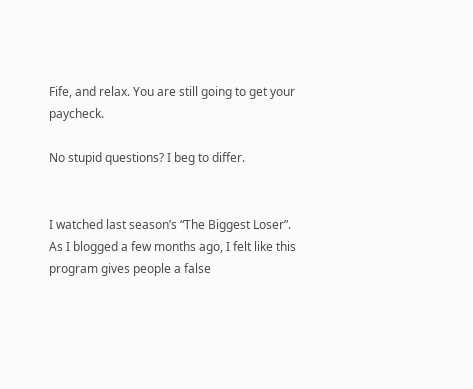Fife, and relax. You are still going to get your paycheck.

No stupid questions? I beg to differ.


I watched last season’s “The Biggest Loser”. As I blogged a few months ago, I felt like this program gives people a false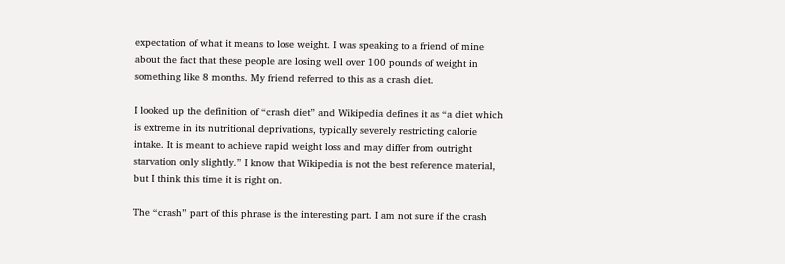expectation of what it means to lose weight. I was speaking to a friend of mine about the fact that these people are losing well over 100 pounds of weight in something like 8 months. My friend referred to this as a crash diet.

I looked up the definition of “crash diet” and Wikipedia defines it as “a diet which is extreme in its nutritional deprivations, typically severely restricting calorie intake. It is meant to achieve rapid weight loss and may differ from outright starvation only slightly.” I know that Wikipedia is not the best reference material, but I think this time it is right on.

The “crash” part of this phrase is the interesting part. I am not sure if the crash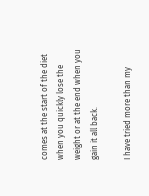comes at the start of the diet when you quickly lose the weight or at the end when you gain it all back.

I have tried more than my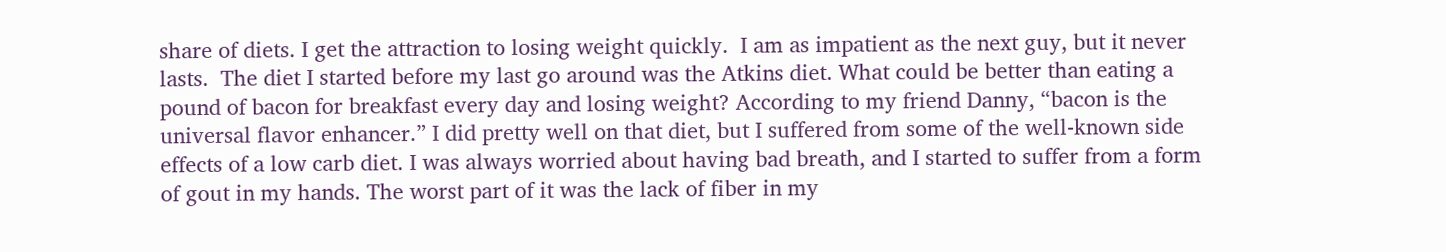share of diets. I get the attraction to losing weight quickly.  I am as impatient as the next guy, but it never lasts.  The diet I started before my last go around was the Atkins diet. What could be better than eating a pound of bacon for breakfast every day and losing weight? According to my friend Danny, “bacon is the universal flavor enhancer.” I did pretty well on that diet, but I suffered from some of the well-known side effects of a low carb diet. I was always worried about having bad breath, and I started to suffer from a form of gout in my hands. The worst part of it was the lack of fiber in my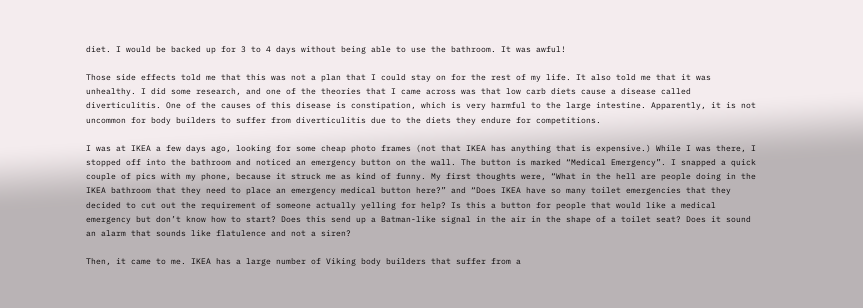diet. I would be backed up for 3 to 4 days without being able to use the bathroom. It was awful!

Those side effects told me that this was not a plan that I could stay on for the rest of my life. It also told me that it was unhealthy. I did some research, and one of the theories that I came across was that low carb diets cause a disease called diverticulitis. One of the causes of this disease is constipation, which is very harmful to the large intestine. Apparently, it is not uncommon for body builders to suffer from diverticulitis due to the diets they endure for competitions.

I was at IKEA a few days ago, looking for some cheap photo frames (not that IKEA has anything that is expensive.) While I was there, I stopped off into the bathroom and noticed an emergency button on the wall. The button is marked “Medical Emergency”. I snapped a quick couple of pics with my phone, because it struck me as kind of funny. My first thoughts were, “What in the hell are people doing in the IKEA bathroom that they need to place an emergency medical button here?” and “Does IKEA have so many toilet emergencies that they decided to cut out the requirement of someone actually yelling for help? Is this a button for people that would like a medical emergency but don’t know how to start? Does this send up a Batman-like signal in the air in the shape of a toilet seat? Does it sound an alarm that sounds like flatulence and not a siren?

Then, it came to me. IKEA has a large number of Viking body builders that suffer from a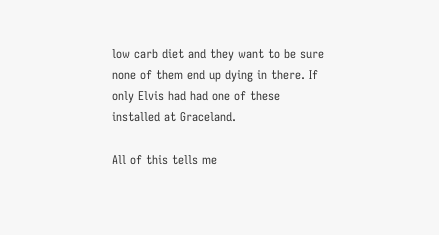low carb diet and they want to be sure none of them end up dying in there. If only Elvis had had one of these installed at Graceland.

All of this tells me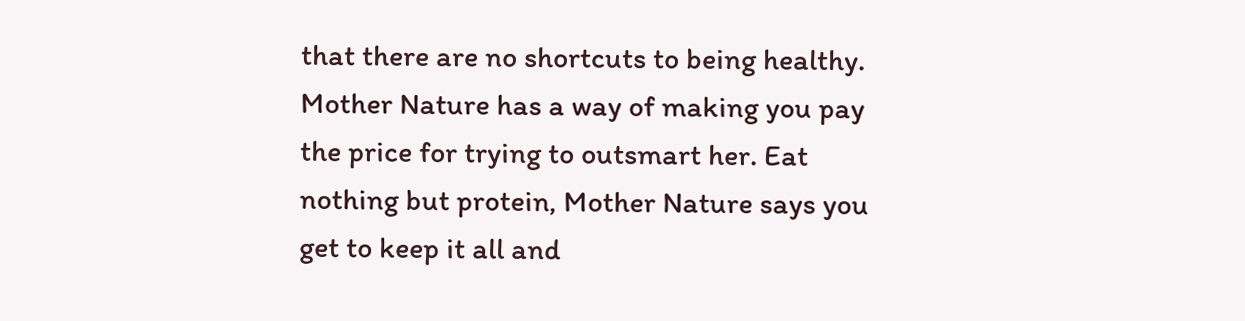that there are no shortcuts to being healthy. Mother Nature has a way of making you pay the price for trying to outsmart her. Eat nothing but protein, Mother Nature says you get to keep it all and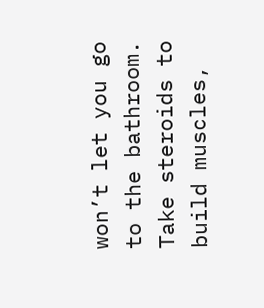won’t let you go to the bathroom. Take steroids to build muscles,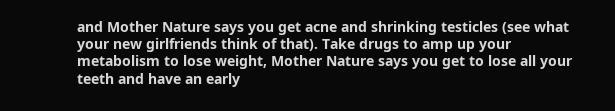and Mother Nature says you get acne and shrinking testicles (see what your new girlfriends think of that). Take drugs to amp up your metabolism to lose weight, Mother Nature says you get to lose all your teeth and have an early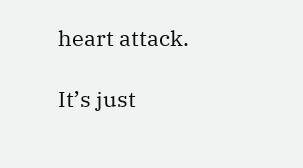heart attack.

It’s just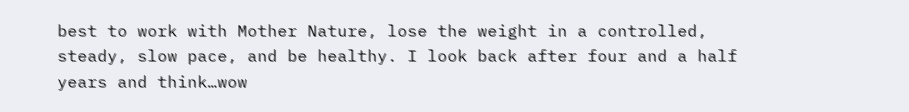best to work with Mother Nature, lose the weight in a controlled, steady, slow pace, and be healthy. I look back after four and a half years and think…wow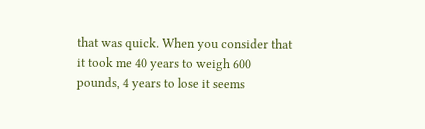that was quick. When you consider that it took me 40 years to weigh 600 pounds, 4 years to lose it seems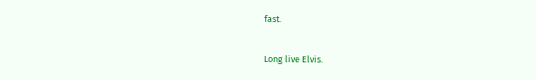fast.

Long live Elvis.